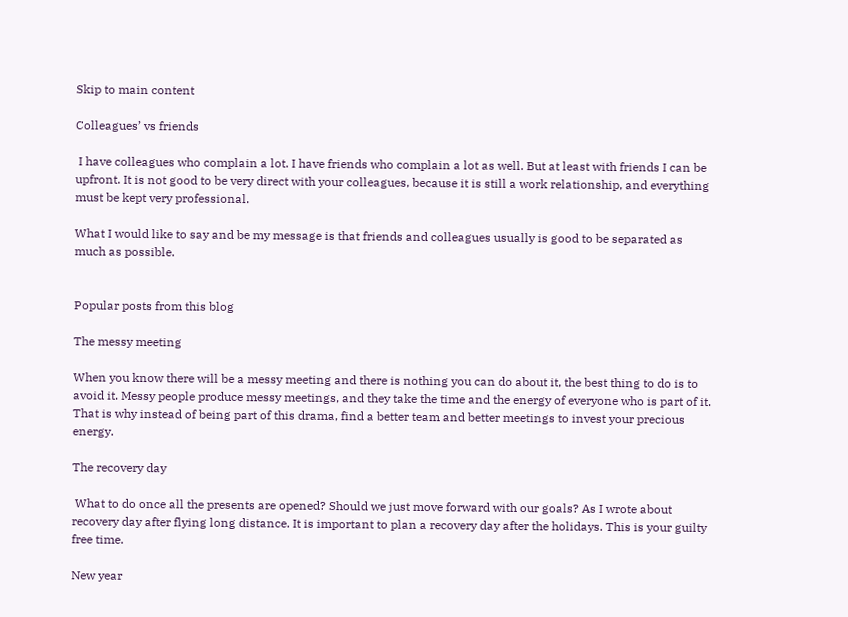Skip to main content

Colleagues’ vs friends

 I have colleagues who complain a lot. I have friends who complain a lot as well. But at least with friends I can be upfront. It is not good to be very direct with your colleagues, because it is still a work relationship, and everything must be kept very professional.

What I would like to say and be my message is that friends and colleagues usually is good to be separated as much as possible.


Popular posts from this blog

The messy meeting

When you know there will be a messy meeting and there is nothing you can do about it, the best thing to do is to avoid it. Messy people produce messy meetings, and they take the time and the energy of everyone who is part of it. That is why instead of being part of this drama, find a better team and better meetings to invest your precious energy.

The recovery day

 What to do once all the presents are opened? Should we just move forward with our goals? As I wrote about recovery day after flying long distance. It is important to plan a recovery day after the holidays. This is your guilty free time.

New year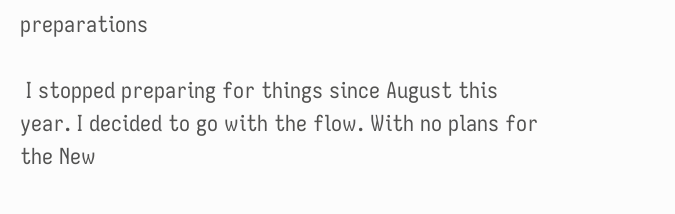preparations

 I stopped preparing for things since August this year. I decided to go with the flow. With no plans for the New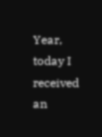Year, today I received an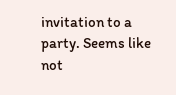invitation to a party. Seems like not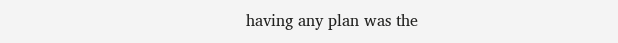having any plan was the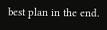best plan in the end.